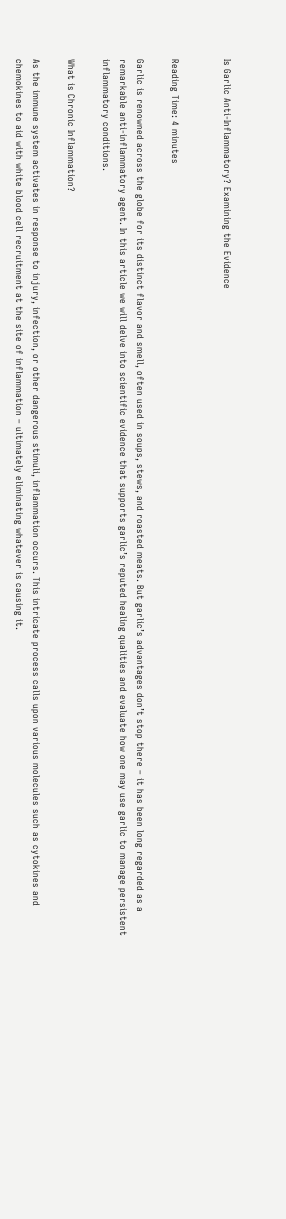Is Garlic Anti-Inflammatory? Examining the Evidence


Reading Time: 4 minutes

Garlic is renowned across the globe for its distinct flavor and smell, often used in soups, stews, and roasted meats. But garlic’s advantages don’t stop there – it has been long regarded as a remarkable anti-inflammatory agent. In this article we will delve into scientific evidence that supports garlic’s reputed healing qualities and evaluate how one may use garlic to manage persistent inflammatory conditions.

What is Chronic Inflammation?

As the immune system activates in response to injury, infection, or other dangerous stimuli, inflammation occurs. This intricate process calls upon various molecules such as cytokines and chemokines to aid with white blood cell recruitment at the site of inflammation – ultimately eliminating whatever is causing it.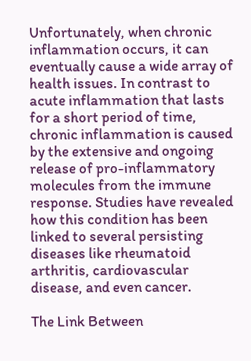Unfortunately, when chronic inflammation occurs, it can eventually cause a wide array of health issues. In contrast to acute inflammation that lasts for a short period of time, chronic inflammation is caused by the extensive and ongoing release of pro-inflammatory molecules from the immune response. Studies have revealed how this condition has been linked to several persisting diseases like rheumatoid arthritis, cardiovascular disease, and even cancer.

The Link Between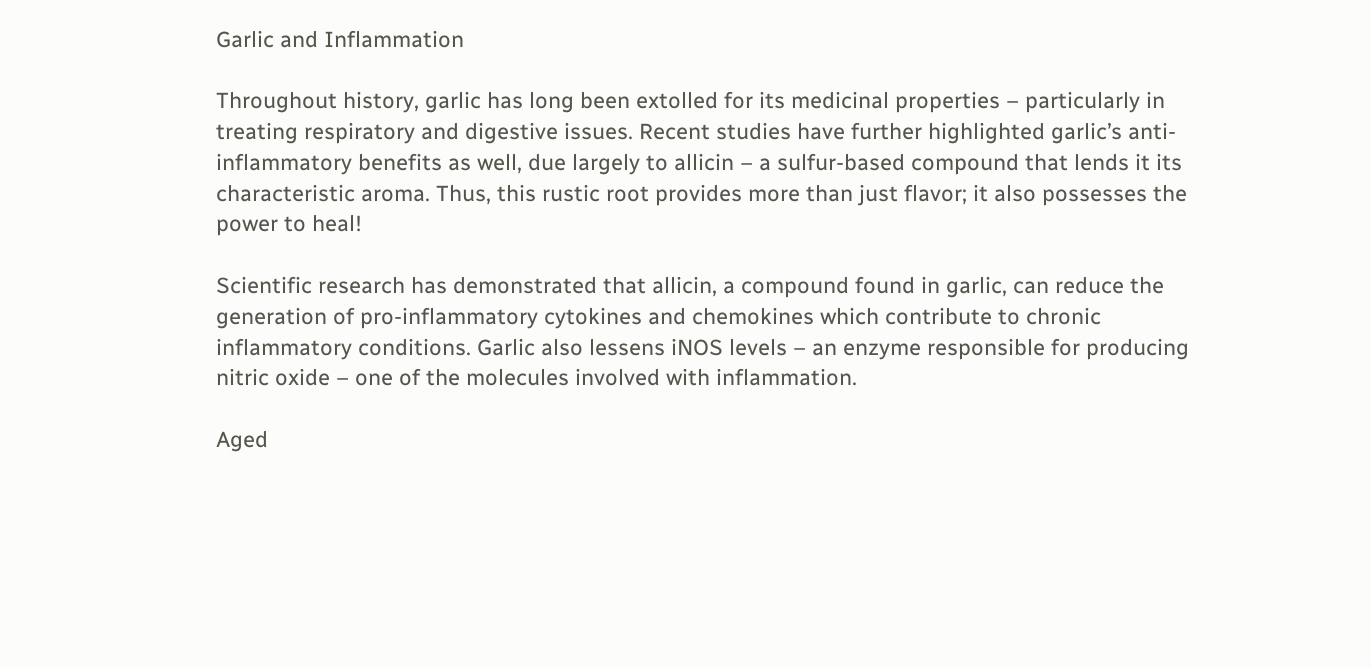Garlic and Inflammation

Throughout history, garlic has long been extolled for its medicinal properties – particularly in treating respiratory and digestive issues. Recent studies have further highlighted garlic’s anti-inflammatory benefits as well, due largely to allicin – a sulfur-based compound that lends it its characteristic aroma. Thus, this rustic root provides more than just flavor; it also possesses the power to heal!

Scientific research has demonstrated that allicin, a compound found in garlic, can reduce the generation of pro-inflammatory cytokines and chemokines which contribute to chronic inflammatory conditions. Garlic also lessens iNOS levels – an enzyme responsible for producing nitric oxide – one of the molecules involved with inflammation.

Aged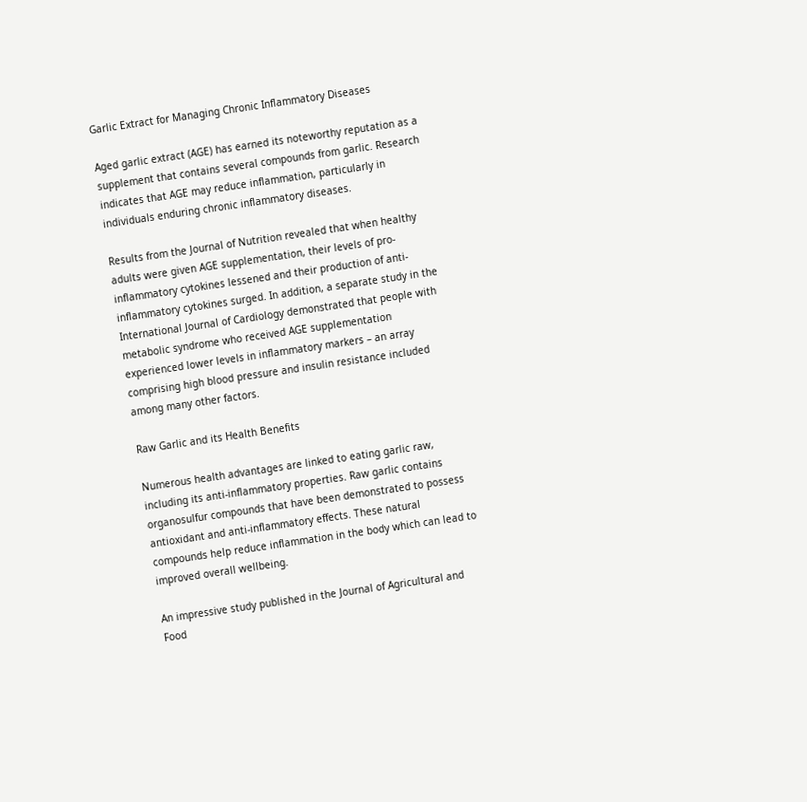Garlic Extract for Managing Chronic Inflammatory Diseases

Aged garlic extract (AGE) has earned its noteworthy reputation as a supplement that contains several compounds from garlic. Research indicates that AGE may reduce inflammation, particularly in individuals enduring chronic inflammatory diseases.

Results from the Journal of Nutrition revealed that when healthy adults were given AGE supplementation, their levels of pro-inflammatory cytokines lessened and their production of anti-inflammatory cytokines surged. In addition, a separate study in the International Journal of Cardiology demonstrated that people with metabolic syndrome who received AGE supplementation experienced lower levels in inflammatory markers – an array comprising high blood pressure and insulin resistance included among many other factors.

Raw Garlic and its Health Benefits

Numerous health advantages are linked to eating garlic raw, including its anti-inflammatory properties. Raw garlic contains organosulfur compounds that have been demonstrated to possess antioxidant and anti-inflammatory effects. These natural compounds help reduce inflammation in the body which can lead to improved overall wellbeing.

An impressive study published in the Journal of Agricultural and Food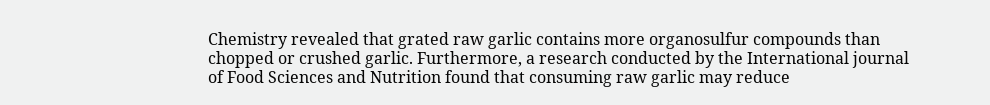Chemistry revealed that grated raw garlic contains more organosulfur compounds than chopped or crushed garlic. Furthermore, a research conducted by the International journal of Food Sciences and Nutrition found that consuming raw garlic may reduce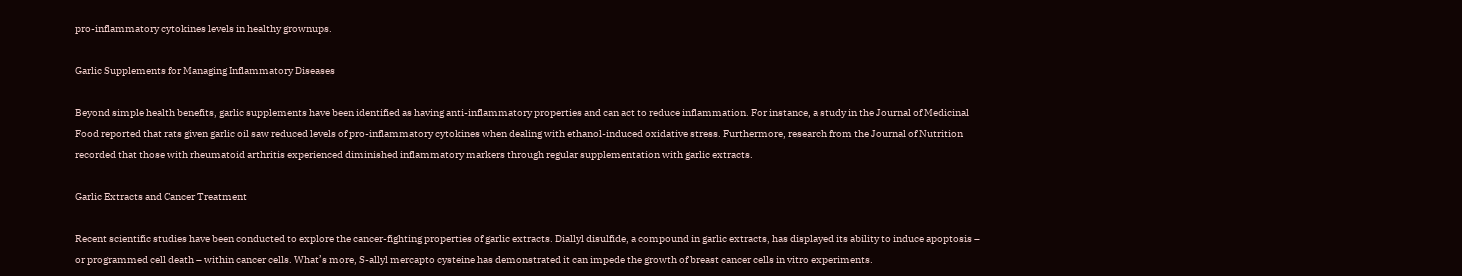pro-inflammatory cytokines levels in healthy grownups.

Garlic Supplements for Managing Inflammatory Diseases

Beyond simple health benefits, garlic supplements have been identified as having anti-inflammatory properties and can act to reduce inflammation. For instance, a study in the Journal of Medicinal Food reported that rats given garlic oil saw reduced levels of pro-inflammatory cytokines when dealing with ethanol-induced oxidative stress. Furthermore, research from the Journal of Nutrition recorded that those with rheumatoid arthritis experienced diminished inflammatory markers through regular supplementation with garlic extracts.

Garlic Extracts and Cancer Treatment

Recent scientific studies have been conducted to explore the cancer-fighting properties of garlic extracts. Diallyl disulfide, a compound in garlic extracts, has displayed its ability to induce apoptosis – or programmed cell death – within cancer cells. What’s more, S-allyl mercapto cysteine has demonstrated it can impede the growth of breast cancer cells in vitro experiments.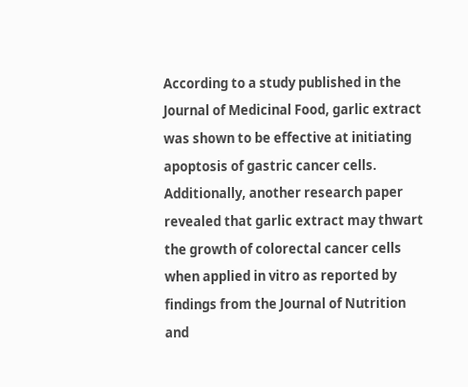According to a study published in the Journal of Medicinal Food, garlic extract was shown to be effective at initiating apoptosis of gastric cancer cells. Additionally, another research paper revealed that garlic extract may thwart the growth of colorectal cancer cells when applied in vitro as reported by findings from the Journal of Nutrition and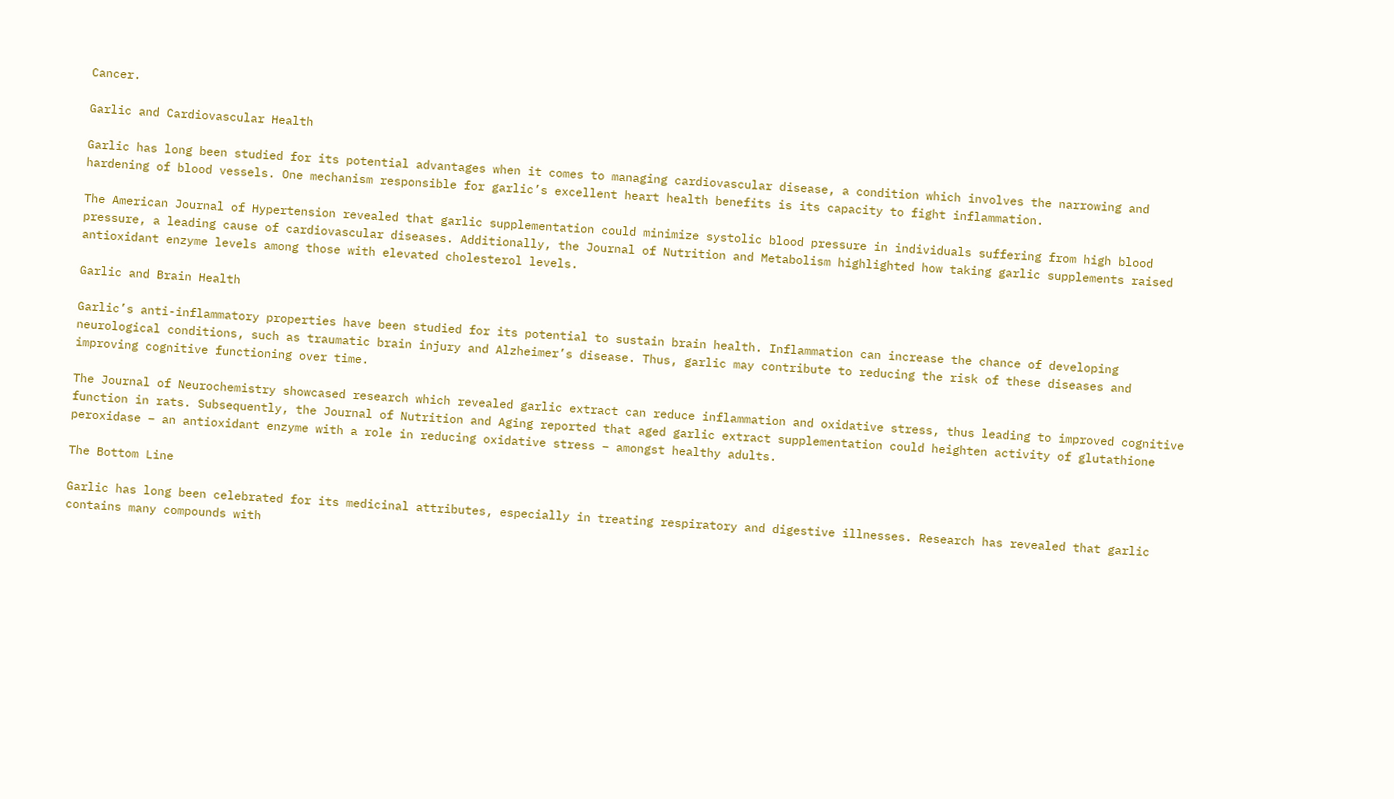Cancer.

Garlic and Cardiovascular Health

Garlic has long been studied for its potential advantages when it comes to managing cardiovascular disease, a condition which involves the narrowing and hardening of blood vessels. One mechanism responsible for garlic’s excellent heart health benefits is its capacity to fight inflammation.

The American Journal of Hypertension revealed that garlic supplementation could minimize systolic blood pressure in individuals suffering from high blood pressure, a leading cause of cardiovascular diseases. Additionally, the Journal of Nutrition and Metabolism highlighted how taking garlic supplements raised antioxidant enzyme levels among those with elevated cholesterol levels.

Garlic and Brain Health

Garlic’s anti-inflammatory properties have been studied for its potential to sustain brain health. Inflammation can increase the chance of developing neurological conditions, such as traumatic brain injury and Alzheimer’s disease. Thus, garlic may contribute to reducing the risk of these diseases and improving cognitive functioning over time.

The Journal of Neurochemistry showcased research which revealed garlic extract can reduce inflammation and oxidative stress, thus leading to improved cognitive function in rats. Subsequently, the Journal of Nutrition and Aging reported that aged garlic extract supplementation could heighten activity of glutathione peroxidase – an antioxidant enzyme with a role in reducing oxidative stress – amongst healthy adults.

The Bottom Line

Garlic has long been celebrated for its medicinal attributes, especially in treating respiratory and digestive illnesses. Research has revealed that garlic contains many compounds with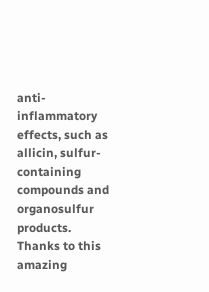anti-inflammatory effects, such as allicin, sulfur-containing compounds and organosulfur products. Thanks to this amazing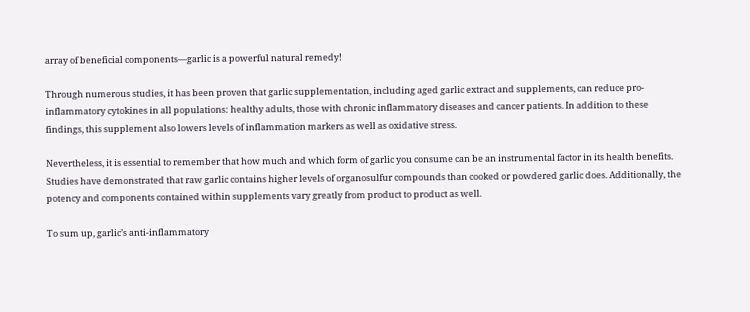array of beneficial components—garlic is a powerful natural remedy!

Through numerous studies, it has been proven that garlic supplementation, including aged garlic extract and supplements, can reduce pro-inflammatory cytokines in all populations: healthy adults, those with chronic inflammatory diseases and cancer patients. In addition to these findings, this supplement also lowers levels of inflammation markers as well as oxidative stress.

Nevertheless, it is essential to remember that how much and which form of garlic you consume can be an instrumental factor in its health benefits. Studies have demonstrated that raw garlic contains higher levels of organosulfur compounds than cooked or powdered garlic does. Additionally, the potency and components contained within supplements vary greatly from product to product as well.

To sum up, garlic’s anti-inflammatory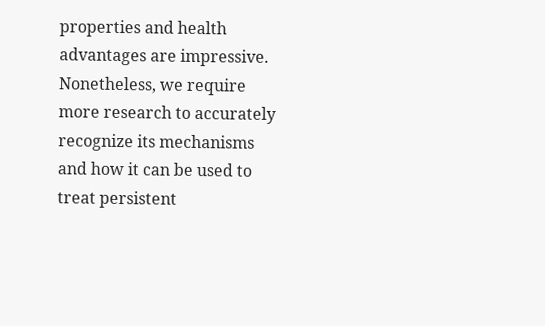properties and health advantages are impressive. Nonetheless, we require more research to accurately recognize its mechanisms and how it can be used to treat persistent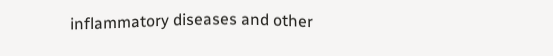inflammatory diseases and other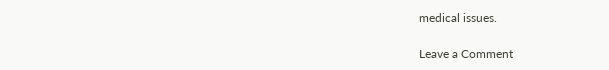medical issues.

Leave a Comment